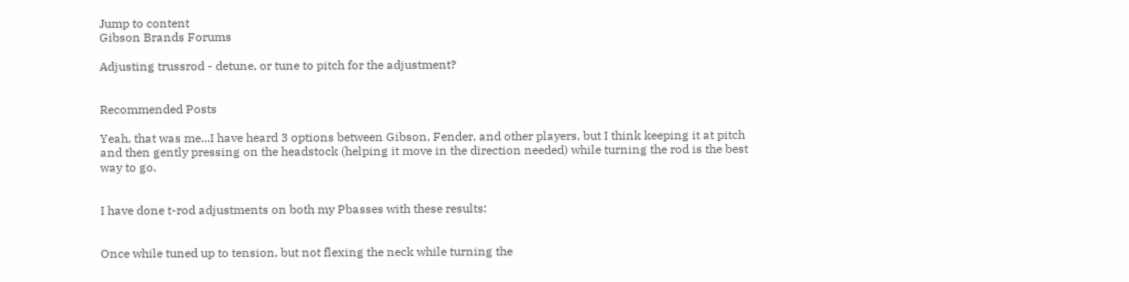Jump to content
Gibson Brands Forums

Adjusting trussrod - detune, or tune to pitch for the adjustment?


Recommended Posts

Yeah, that was me...I have heard 3 options between Gibson, Fender, and other players, but I think keeping it at pitch and then gently pressing on the headstock (helping it move in the direction needed) while turning the rod is the best way to go.


I have done t-rod adjustments on both my Pbasses with these results:


Once while tuned up to tension, but not flexing the neck while turning the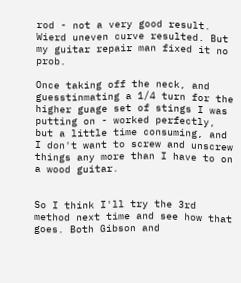rod - not a very good result. Wierd uneven curve resulted. But my guitar repair man fixed it no prob.

Once taking off the neck, and guesstinmating a 1/4 turn for the higher guage set of stings I was putting on - worked perfectly, but a little time consuming, and I don't want to screw and unscrew things any more than I have to on a wood guitar.


So I think I'll try the 3rd method next time and see how that goes. Both Gibson and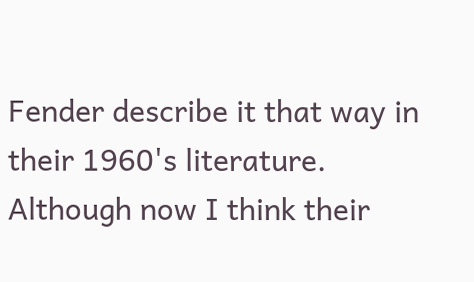Fender describe it that way in their 1960's literature. Although now I think their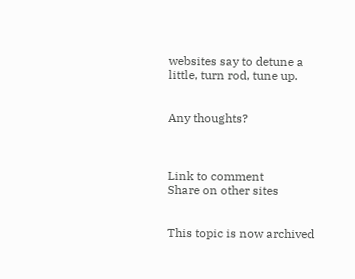websites say to detune a little, turn rod, tune up.


Any thoughts?



Link to comment
Share on other sites


This topic is now archived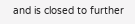and is closed to further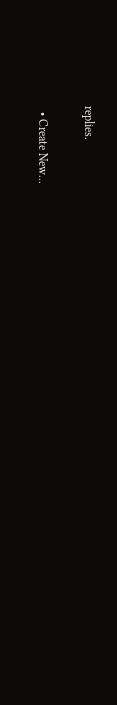replies.

  • Create New...